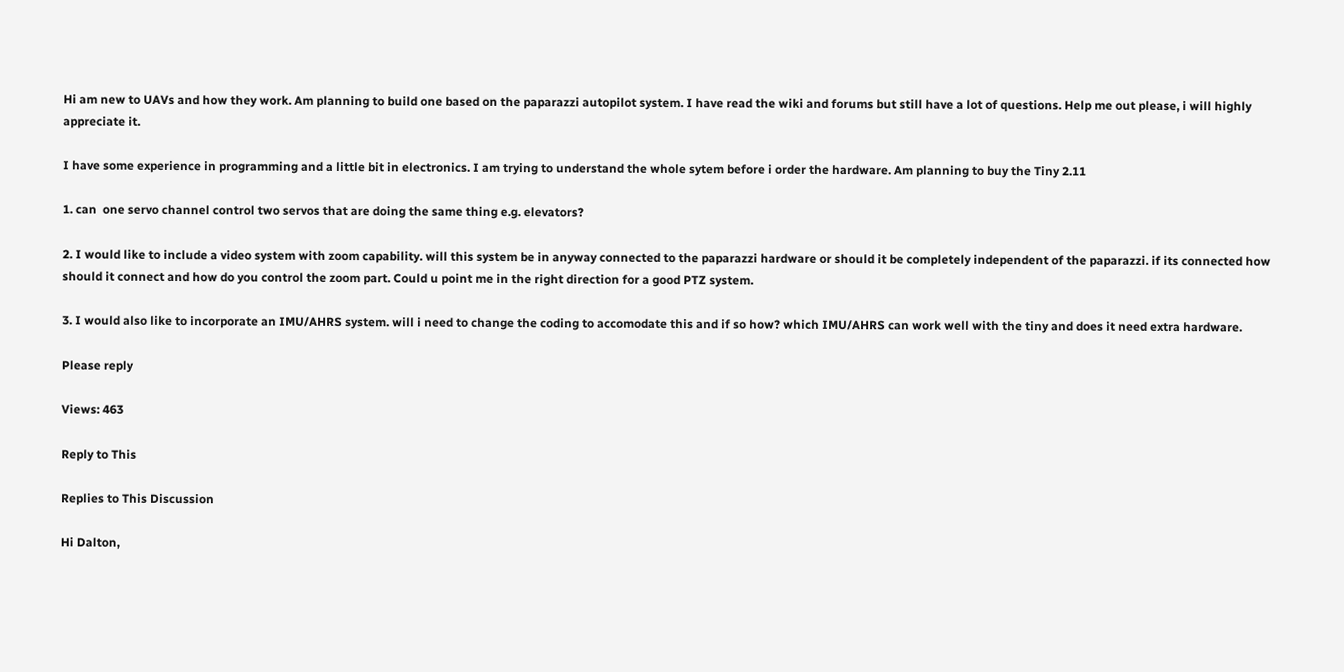Hi am new to UAVs and how they work. Am planning to build one based on the paparazzi autopilot system. I have read the wiki and forums but still have a lot of questions. Help me out please, i will highly appreciate it.

I have some experience in programming and a little bit in electronics. I am trying to understand the whole sytem before i order the hardware. Am planning to buy the Tiny 2.11

1. can  one servo channel control two servos that are doing the same thing e.g. elevators?

2. I would like to include a video system with zoom capability. will this system be in anyway connected to the paparazzi hardware or should it be completely independent of the paparazzi. if its connected how should it connect and how do you control the zoom part. Could u point me in the right direction for a good PTZ system.

3. I would also like to incorporate an IMU/AHRS system. will i need to change the coding to accomodate this and if so how? which IMU/AHRS can work well with the tiny and does it need extra hardware.

Please reply

Views: 463

Reply to This

Replies to This Discussion

Hi Dalton,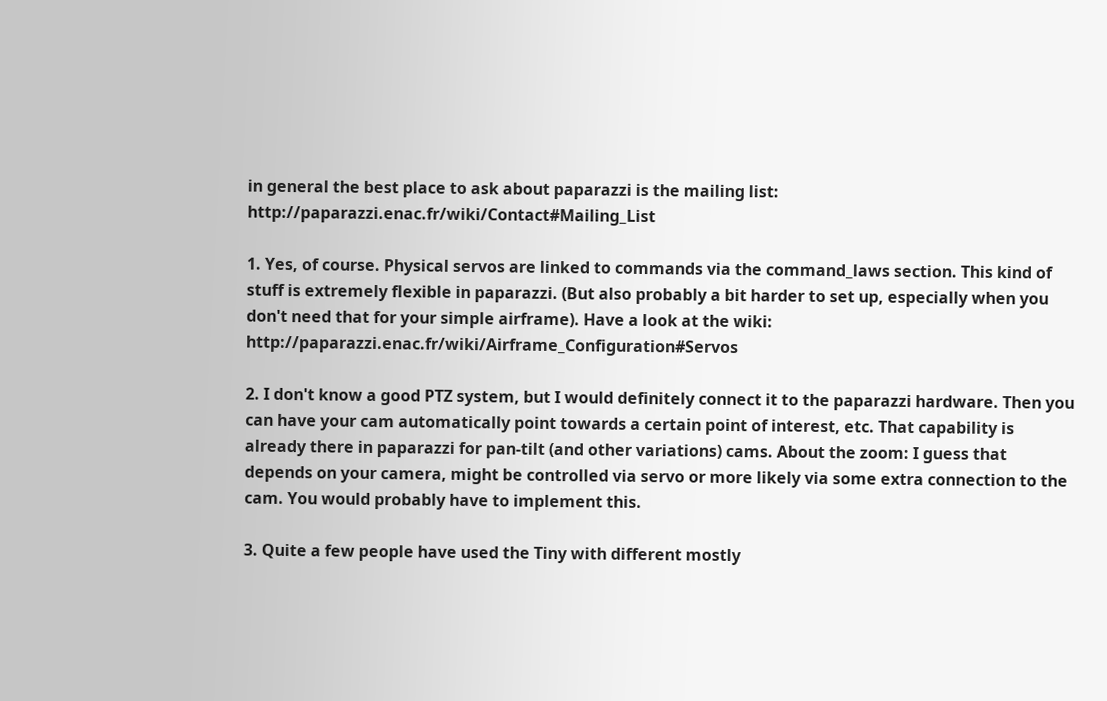in general the best place to ask about paparazzi is the mailing list: http://paparazzi.enac.fr/wiki/Contact#Mailing_List

1. Yes, of course. Physical servos are linked to commands via the command_laws section. This kind of stuff is extremely flexible in paparazzi. (But also probably a bit harder to set up, especially when you don't need that for your simple airframe). Have a look at the wiki: http://paparazzi.enac.fr/wiki/Airframe_Configuration#Servos

2. I don't know a good PTZ system, but I would definitely connect it to the paparazzi hardware. Then you can have your cam automatically point towards a certain point of interest, etc. That capability is already there in paparazzi for pan-tilt (and other variations) cams. About the zoom: I guess that depends on your camera, might be controlled via servo or more likely via some extra connection to the cam. You would probably have to implement this.

3. Quite a few people have used the Tiny with different mostly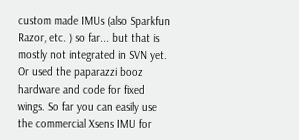custom made IMUs (also Sparkfun Razor, etc. ) so far... but that is mostly not integrated in SVN yet. Or used the paparazzi booz hardware and code for fixed wings. So far you can easily use the commercial Xsens IMU for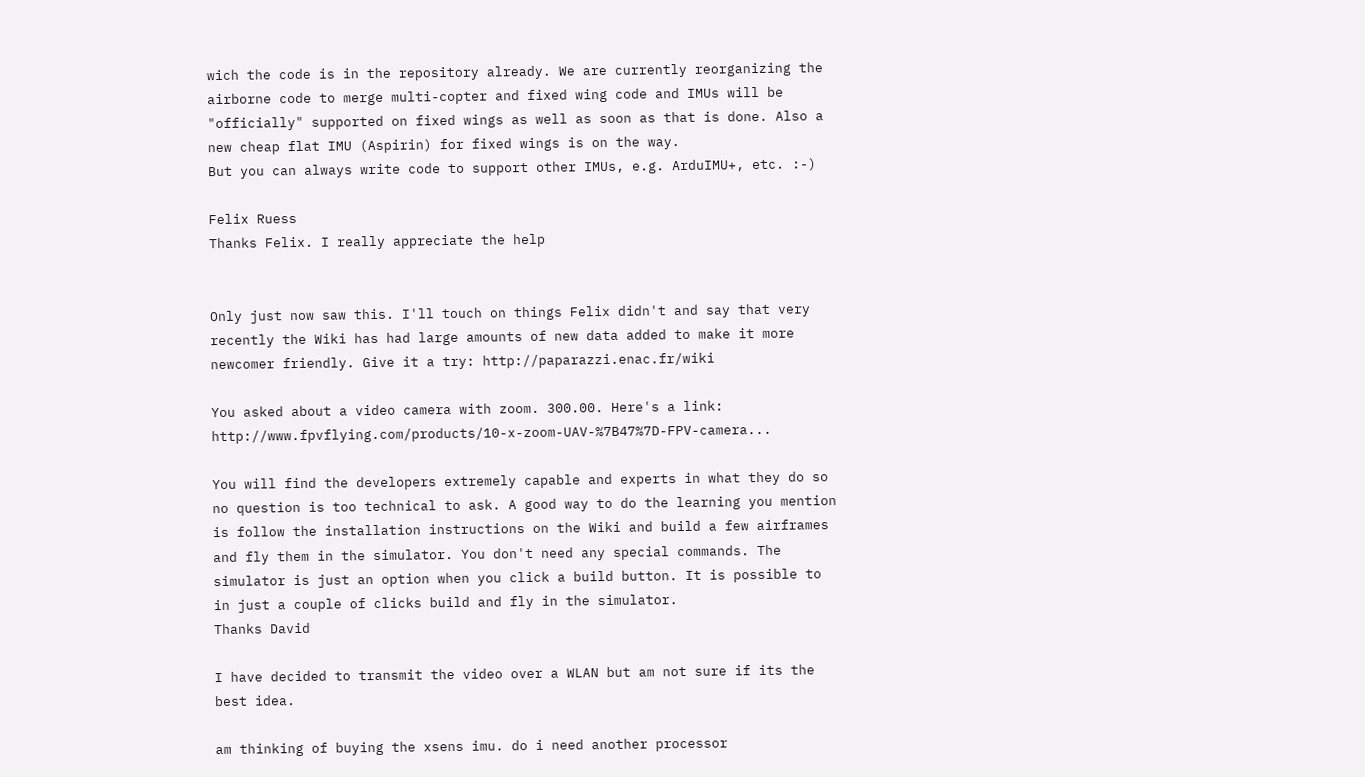wich the code is in the repository already. We are currently reorganizing the airborne code to merge multi-copter and fixed wing code and IMUs will be "officially" supported on fixed wings as well as soon as that is done. Also a new cheap flat IMU (Aspirin) for fixed wings is on the way.
But you can always write code to support other IMUs, e.g. ArduIMU+, etc. :-)

Felix Ruess
Thanks Felix. I really appreciate the help


Only just now saw this. I'll touch on things Felix didn't and say that very recently the Wiki has had large amounts of new data added to make it more newcomer friendly. Give it a try: http://paparazzi.enac.fr/wiki

You asked about a video camera with zoom. 300.00. Here's a link: http://www.fpvflying.com/products/10-x-zoom-UAV-%7B47%7D-FPV-camera...

You will find the developers extremely capable and experts in what they do so no question is too technical to ask. A good way to do the learning you mention is follow the installation instructions on the Wiki and build a few airframes and fly them in the simulator. You don't need any special commands. The simulator is just an option when you click a build button. It is possible to in just a couple of clicks build and fly in the simulator.
Thanks David

I have decided to transmit the video over a WLAN but am not sure if its the best idea.

am thinking of buying the xsens imu. do i need another processor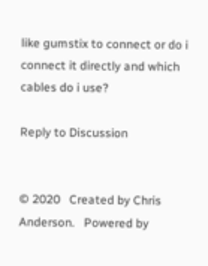like gumstix to connect or do i connect it directly and which cables do i use?

Reply to Discussion


© 2020   Created by Chris Anderson.   Powered by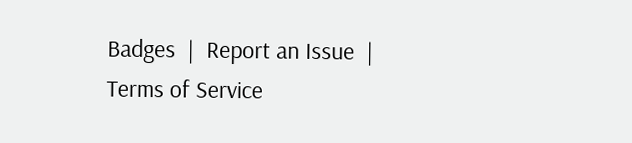Badges  |  Report an Issue  |  Terms of Service